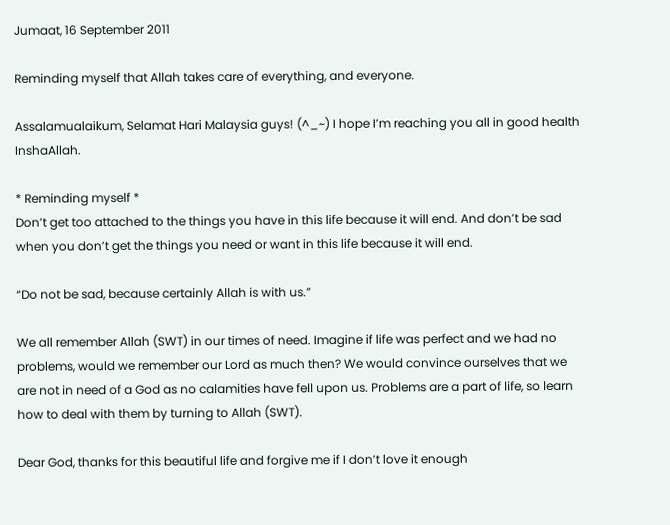Jumaat, 16 September 2011

Reminding myself that Allah takes care of everything, and everyone.

Assalamualaikum, Selamat Hari Malaysia guys! (^_~) I hope I’m reaching you all in good health InshaAllah.

* Reminding myself *
Don’t get too attached to the things you have in this life because it will end. And don’t be sad when you don’t get the things you need or want in this life because it will end.

“Do not be sad, because certainly Allah is with us.”

We all remember Allah (SWT) in our times of need. Imagine if life was perfect and we had no problems, would we remember our Lord as much then? We would convince ourselves that we are not in need of a God as no calamities have fell upon us. Problems are a part of life, so learn how to deal with them by turning to Allah (SWT).

Dear God, thanks for this beautiful life and forgive me if I don’t love it enough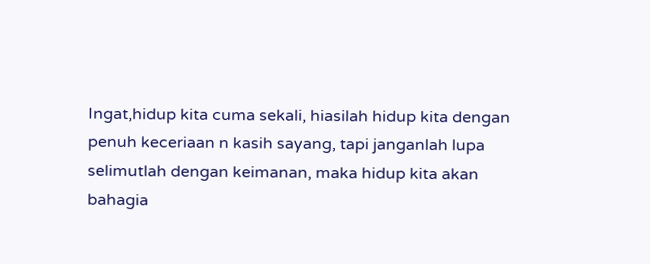Ingat,hidup kita cuma sekali, hiasilah hidup kita dengan penuh keceriaan n kasih sayang, tapi janganlah lupa selimutlah dengan keimanan, maka hidup kita akan bahagia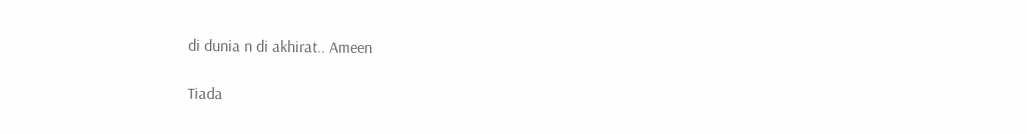di dunia n di akhirat.. Ameen

Tiada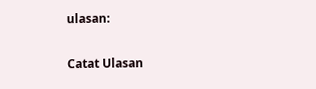ulasan:

Catat Ulasan